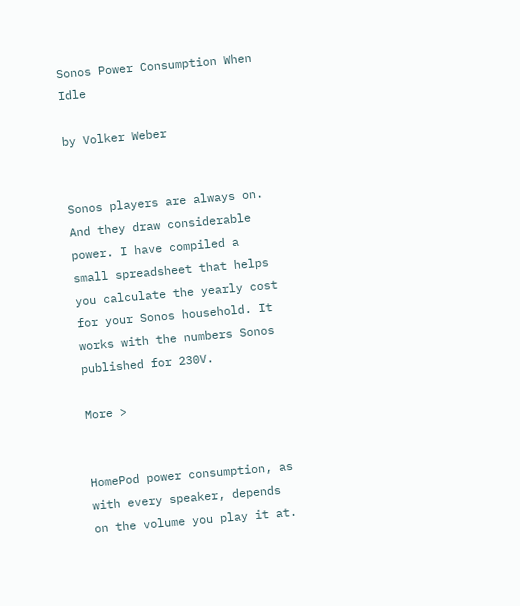Sonos Power Consumption When Idle

by Volker Weber


Sonos players are always on. And they draw considerable power. I have compiled a small spreadsheet that helps you calculate the yearly cost for your Sonos household. It works with the numbers Sonos published for 230V.

More >


HomePod power consumption, as with every speaker, depends on the volume you play it at.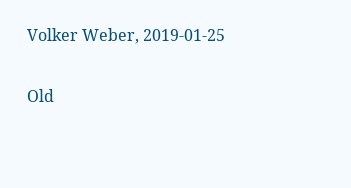Volker Weber, 2019-01-25

Old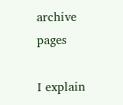archive pages

I explain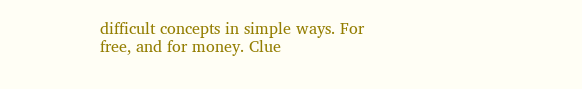difficult concepts in simple ways. For free, and for money. Clue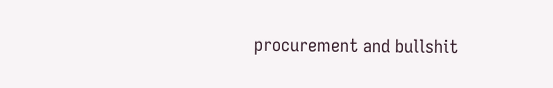procurement and bullshit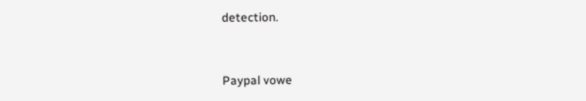detection.


Paypal vowe